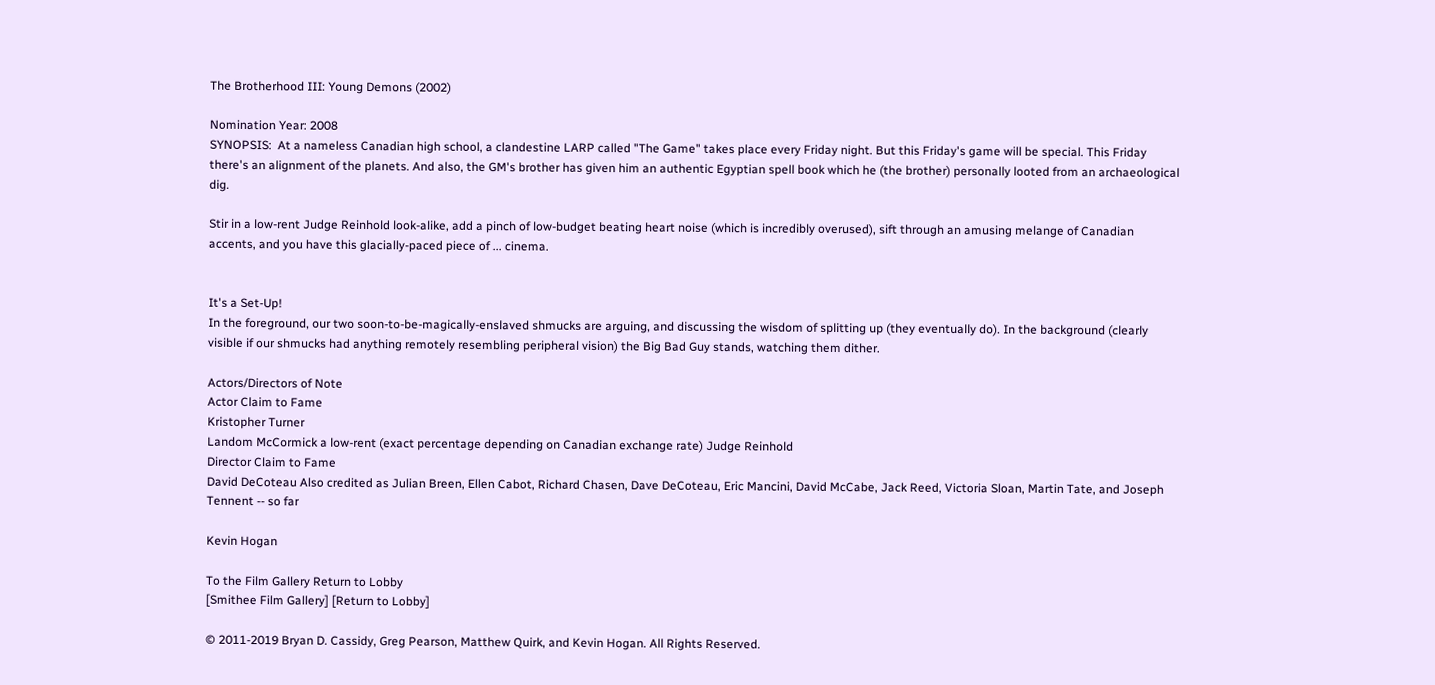The Brotherhood III: Young Demons (2002)

Nomination Year: 2008
SYNOPSIS:  At a nameless Canadian high school, a clandestine LARP called "The Game" takes place every Friday night. But this Friday's game will be special. This Friday there's an alignment of the planets. And also, the GM's brother has given him an authentic Egyptian spell book which he (the brother) personally looted from an archaeological dig.

Stir in a low-rent Judge Reinhold look-alike, add a pinch of low-budget beating heart noise (which is incredibly overused), sift through an amusing melange of Canadian accents, and you have this glacially-paced piece of ... cinema.


It's a Set-Up!
In the foreground, our two soon-to-be-magically-enslaved shmucks are arguing, and discussing the wisdom of splitting up (they eventually do). In the background (clearly visible if our shmucks had anything remotely resembling peripheral vision) the Big Bad Guy stands, watching them dither.

Actors/Directors of Note
Actor Claim to Fame
Kristopher Turner
Landom McCormick a low-rent (exact percentage depending on Canadian exchange rate) Judge Reinhold
Director Claim to Fame
David DeCoteau Also credited as Julian Breen, Ellen Cabot, Richard Chasen, Dave DeCoteau, Eric Mancini, David McCabe, Jack Reed, Victoria Sloan, Martin Tate, and Joseph Tennent -- so far

Kevin Hogan

To the Film Gallery Return to Lobby
[Smithee Film Gallery] [Return to Lobby]

© 2011-2019 Bryan D. Cassidy, Greg Pearson, Matthew Quirk, and Kevin Hogan. All Rights Reserved.